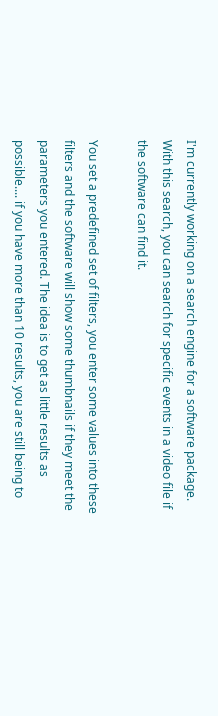I'm currently working on a search engine for a software package. With this search, you can search for specific events in a video file if the software can find it.

You set a predefined set of filters, you enter some values into these filters and the software will show some thumbnails if they meet the parameters you entered. The idea is to get as little results as possible.... if you have more than 10 results, you are still being to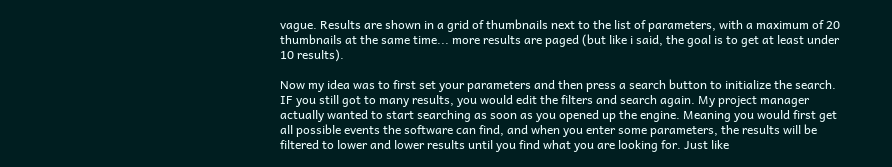vague. Results are shown in a grid of thumbnails next to the list of parameters, with a maximum of 20 thumbnails at the same time... more results are paged (but like i said, the goal is to get at least under 10 results).

Now my idea was to first set your parameters and then press a search button to initialize the search. IF you still got to many results, you would edit the filters and search again. My project manager actually wanted to start searching as soon as you opened up the engine. Meaning you would first get all possible events the software can find, and when you enter some parameters, the results will be filtered to lower and lower results until you find what you are looking for. Just like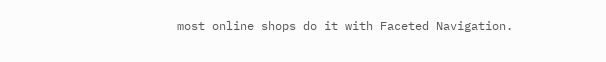most online shops do it with Faceted Navigation.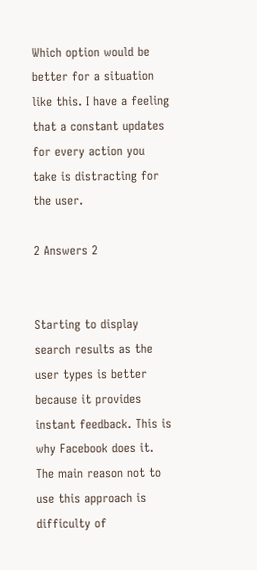Which option would be better for a situation like this. I have a feeling that a constant updates for every action you take is distracting for the user.

2 Answers 2


Starting to display search results as the user types is better because it provides instant feedback. This is why Facebook does it. The main reason not to use this approach is difficulty of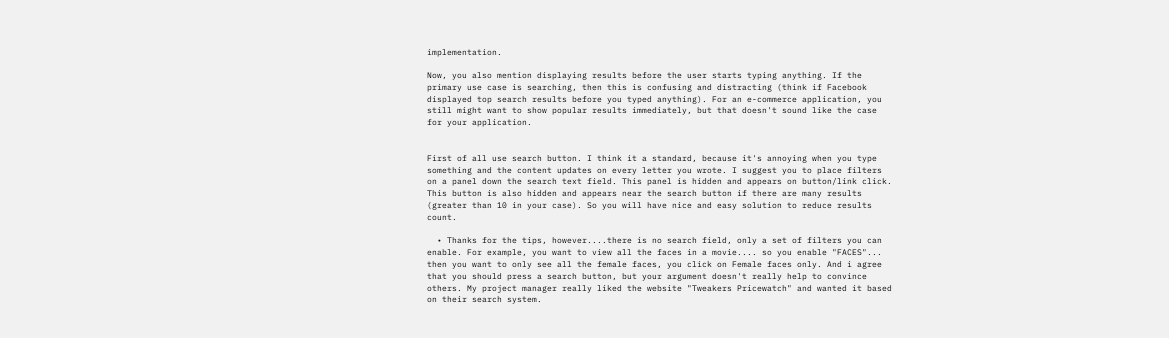implementation.

Now, you also mention displaying results before the user starts typing anything. If the primary use case is searching, then this is confusing and distracting (think if Facebook displayed top search results before you typed anything). For an e-commerce application, you still might want to show popular results immediately, but that doesn't sound like the case for your application.


First of all use search button. I think it a standard, because it's annoying when you type something and the content updates on every letter you wrote. I suggest you to place filters on a panel down the search text field. This panel is hidden and appears on button/link click. This button is also hidden and appears near the search button if there are many results (greater than 10 in your case). So you will have nice and easy solution to reduce results count.

  • Thanks for the tips, however....there is no search field, only a set of filters you can enable. For example, you want to view all the faces in a movie.... so you enable "FACES"... then you want to only see all the female faces, you click on Female faces only. And i agree that you should press a search button, but your argument doesn't really help to convince others. My project manager really liked the website "Tweakers Pricewatch" and wanted it based on their search system.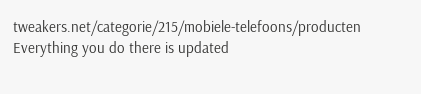tweakers.net/categorie/215/mobiele-telefoons/producten Everything you do there is updated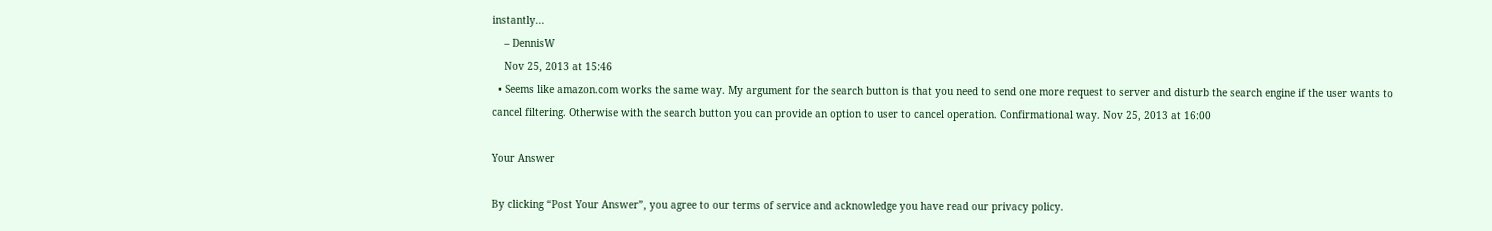instantly...
    – DennisW
    Nov 25, 2013 at 15:46
  • Seems like amazon.com works the same way. My argument for the search button is that you need to send one more request to server and disturb the search engine if the user wants to cancel filtering. Otherwise with the search button you can provide an option to user to cancel operation. Confirmational way. Nov 25, 2013 at 16:00

Your Answer

By clicking “Post Your Answer”, you agree to our terms of service and acknowledge you have read our privacy policy.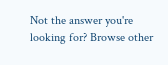Not the answer you're looking for? Browse other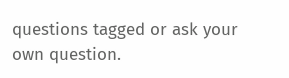questions tagged or ask your own question.